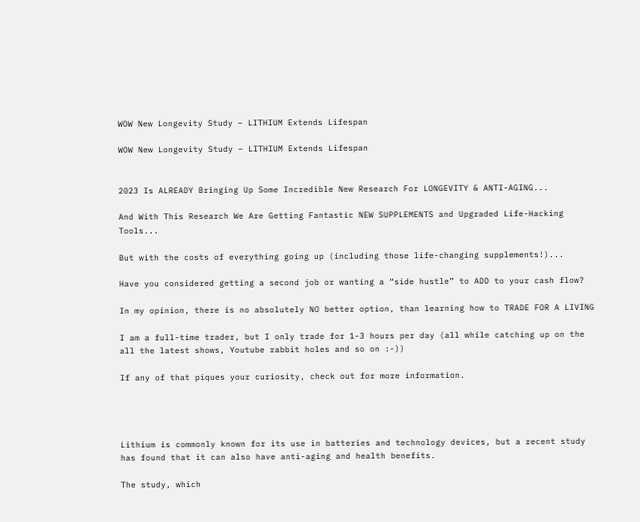WOW New Longevity Study – LITHIUM Extends Lifespan

WOW New Longevity Study – LITHIUM Extends Lifespan


2023 Is ALREADY Bringing Up Some Incredible New Research For LONGEVITY & ANTI-AGING...

And With This Research We Are Getting Fantastic NEW SUPPLEMENTS and Upgraded Life-Hacking Tools...

But with the costs of everything going up (including those life-changing supplements!)...

Have you considered getting a second job or wanting a “side hustle” to ADD to your cash flow?

In my opinion, there is no absolutely NO better option, than learning how to TRADE FOR A LIVING

I am a full-time trader, but I only trade for 1-3 hours per day (all while catching up on the all the latest shows, Youtube rabbit holes and so on :-))

If any of that piques your curiosity, check out for more information.




Lithium is commonly known for its use in batteries and technology devices, but a recent study has found that it can also have anti-aging and health benefits.

The study, which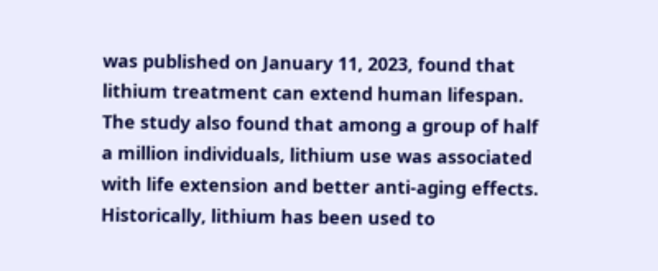was published on January 11, 2023, found that lithium treatment can extend human lifespan. The study also found that among a group of half a million individuals, lithium use was associated with life extension and better anti-aging effects. Historically, lithium has been used to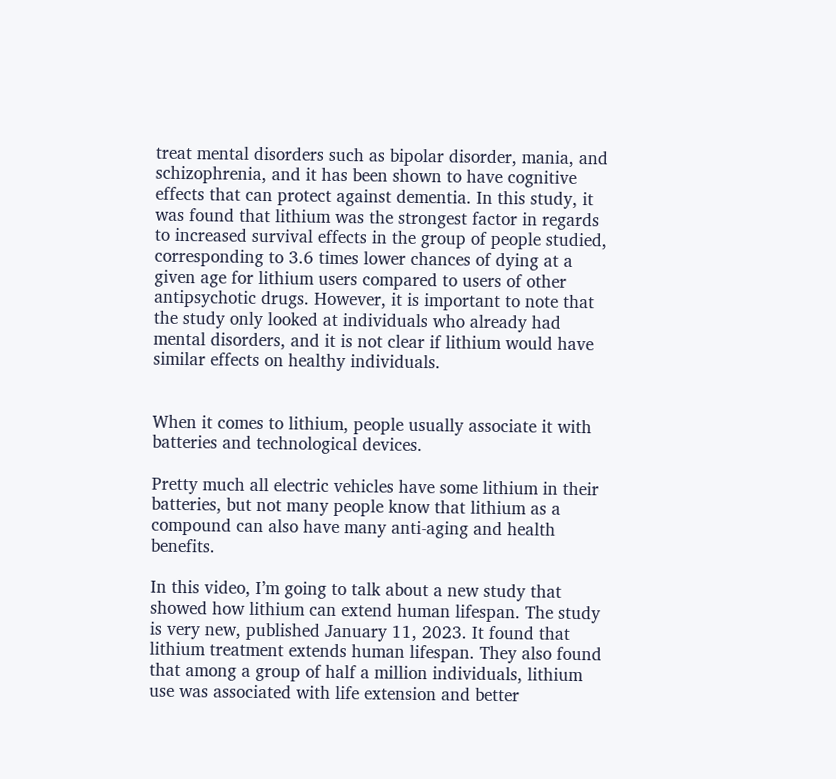treat mental disorders such as bipolar disorder, mania, and schizophrenia, and it has been shown to have cognitive effects that can protect against dementia. In this study, it was found that lithium was the strongest factor in regards to increased survival effects in the group of people studied, corresponding to 3.6 times lower chances of dying at a given age for lithium users compared to users of other antipsychotic drugs. However, it is important to note that the study only looked at individuals who already had mental disorders, and it is not clear if lithium would have similar effects on healthy individuals.


When it comes to lithium, people usually associate it with batteries and technological devices.

Pretty much all electric vehicles have some lithium in their batteries, but not many people know that lithium as a compound can also have many anti-aging and health benefits.

In this video, I’m going to talk about a new study that showed how lithium can extend human lifespan. The study is very new, published January 11, 2023. It found that lithium treatment extends human lifespan. They also found that among a group of half a million individuals, lithium use was associated with life extension and better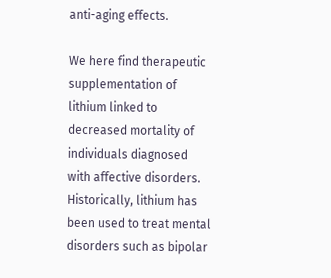anti-aging effects.

We here find therapeutic supplementation of lithium linked to decreased mortality of individuals diagnosed with affective disorders. Historically, lithium has been used to treat mental disorders such as bipolar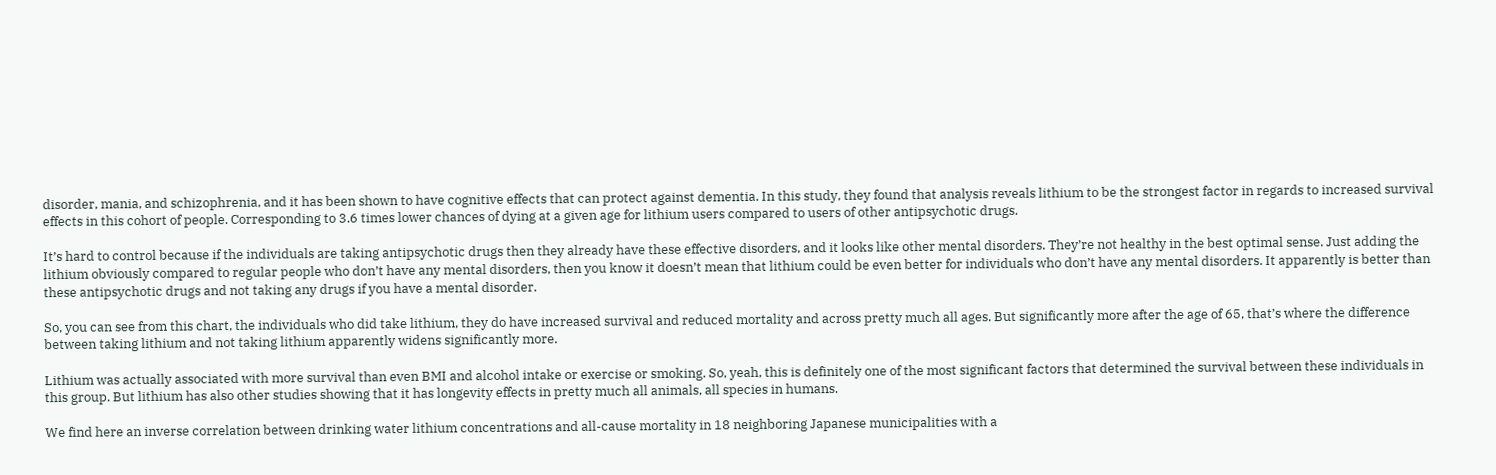disorder, mania, and schizophrenia, and it has been shown to have cognitive effects that can protect against dementia. In this study, they found that analysis reveals lithium to be the strongest factor in regards to increased survival effects in this cohort of people. Corresponding to 3.6 times lower chances of dying at a given age for lithium users compared to users of other antipsychotic drugs.

It’s hard to control because if the individuals are taking antipsychotic drugs then they already have these effective disorders, and it looks like other mental disorders. They’re not healthy in the best optimal sense. Just adding the lithium obviously compared to regular people who don’t have any mental disorders, then you know it doesn’t mean that lithium could be even better for individuals who don’t have any mental disorders. It apparently is better than these antipsychotic drugs and not taking any drugs if you have a mental disorder.

So, you can see from this chart, the individuals who did take lithium, they do have increased survival and reduced mortality and across pretty much all ages. But significantly more after the age of 65, that’s where the difference between taking lithium and not taking lithium apparently widens significantly more.

Lithium was actually associated with more survival than even BMI and alcohol intake or exercise or smoking. So, yeah, this is definitely one of the most significant factors that determined the survival between these individuals in this group. But lithium has also other studies showing that it has longevity effects in pretty much all animals, all species in humans.

We find here an inverse correlation between drinking water lithium concentrations and all-cause mortality in 18 neighboring Japanese municipalities with a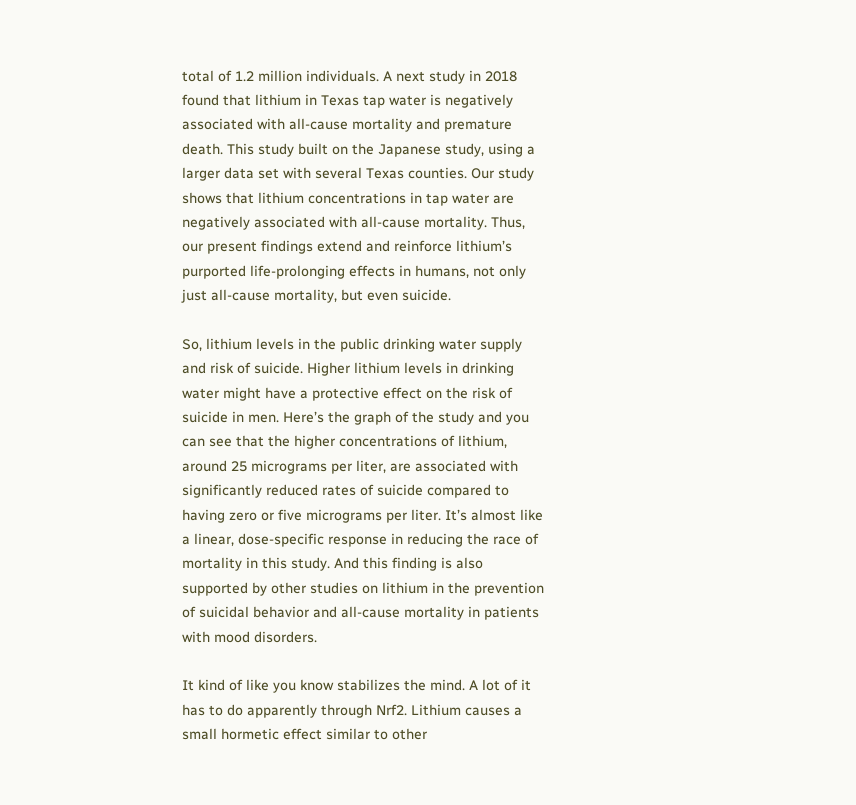total of 1.2 million individuals. A next study in 2018 found that lithium in Texas tap water is negatively associated with all-cause mortality and premature death. This study built on the Japanese study, using a larger data set with several Texas counties. Our study shows that lithium concentrations in tap water are negatively associated with all-cause mortality. Thus, our present findings extend and reinforce lithium’s purported life-prolonging effects in humans, not only just all-cause mortality, but even suicide.

So, lithium levels in the public drinking water supply and risk of suicide. Higher lithium levels in drinking water might have a protective effect on the risk of suicide in men. Here’s the graph of the study and you can see that the higher concentrations of lithium, around 25 micrograms per liter, are associated with significantly reduced rates of suicide compared to having zero or five micrograms per liter. It’s almost like a linear, dose-specific response in reducing the race of mortality in this study. And this finding is also supported by other studies on lithium in the prevention of suicidal behavior and all-cause mortality in patients with mood disorders.

It kind of like you know stabilizes the mind. A lot of it has to do apparently through Nrf2. Lithium causes a small hormetic effect similar to other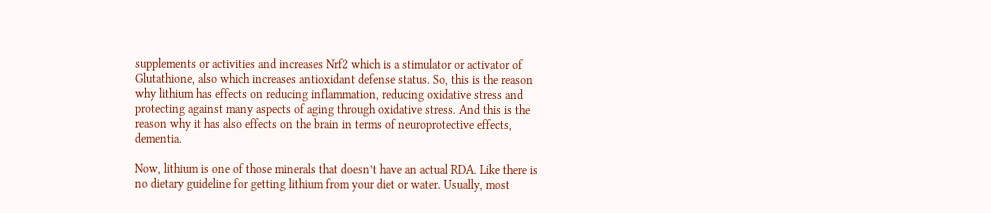supplements or activities and increases Nrf2 which is a stimulator or activator of Glutathione, also which increases antioxidant defense status. So, this is the reason why lithium has effects on reducing inflammation, reducing oxidative stress and protecting against many aspects of aging through oxidative stress. And this is the reason why it has also effects on the brain in terms of neuroprotective effects, dementia.

Now, lithium is one of those minerals that doesn’t have an actual RDA. Like there is no dietary guideline for getting lithium from your diet or water. Usually, most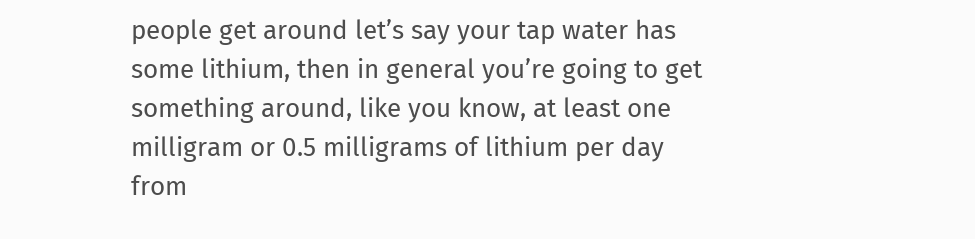people get around let’s say your tap water has some lithium, then in general you’re going to get something around, like you know, at least one milligram or 0.5 milligrams of lithium per day from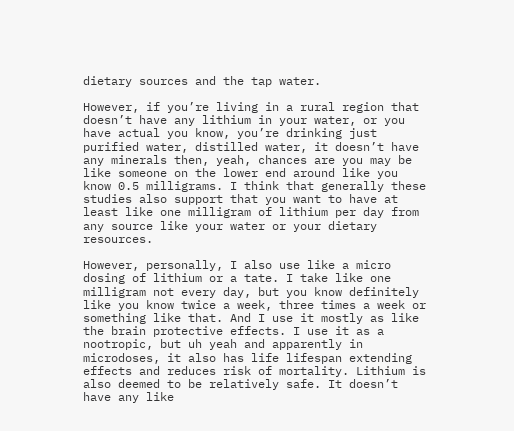dietary sources and the tap water.

However, if you’re living in a rural region that doesn’t have any lithium in your water, or you have actual you know, you’re drinking just purified water, distilled water, it doesn’t have any minerals then, yeah, chances are you may be like someone on the lower end around like you know 0.5 milligrams. I think that generally these studies also support that you want to have at least like one milligram of lithium per day from any source like your water or your dietary resources.

However, personally, I also use like a micro dosing of lithium or a tate. I take like one milligram not every day, but you know definitely like you know twice a week, three times a week or something like that. And I use it mostly as like the brain protective effects. I use it as a nootropic, but uh yeah and apparently in microdoses, it also has life lifespan extending effects and reduces risk of mortality. Lithium is also deemed to be relatively safe. It doesn’t have any like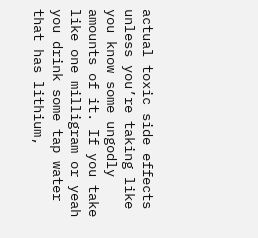actual toxic side effects unless you’re taking like you know some ungodly amounts of it. If you take like one milligram or yeah you drink some tap water that has lithium,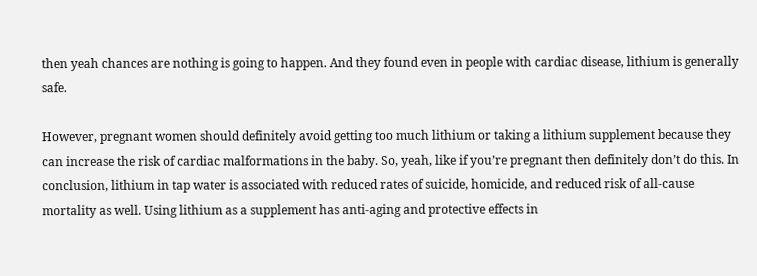then yeah chances are nothing is going to happen. And they found even in people with cardiac disease, lithium is generally safe.

However, pregnant women should definitely avoid getting too much lithium or taking a lithium supplement because they can increase the risk of cardiac malformations in the baby. So, yeah, like if you’re pregnant then definitely don’t do this. In conclusion, lithium in tap water is associated with reduced rates of suicide, homicide, and reduced risk of all-cause mortality as well. Using lithium as a supplement has anti-aging and protective effects in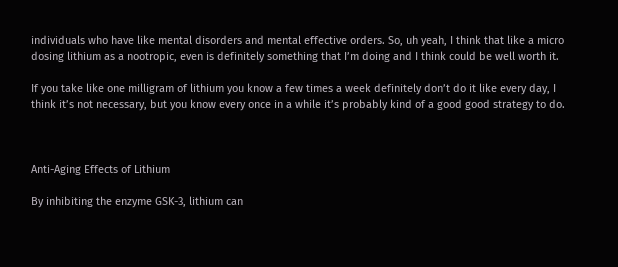individuals who have like mental disorders and mental effective orders. So, uh yeah, I think that like a micro dosing lithium as a nootropic, even is definitely something that I’m doing and I think could be well worth it.

If you take like one milligram of lithium you know a few times a week definitely don’t do it like every day, I think it’s not necessary, but you know every once in a while it’s probably kind of a good good strategy to do.



Anti-Aging Effects of Lithium

By inhibiting the enzyme GSK-3, lithium can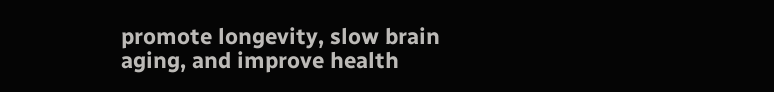promote longevity, slow brain aging, and improve health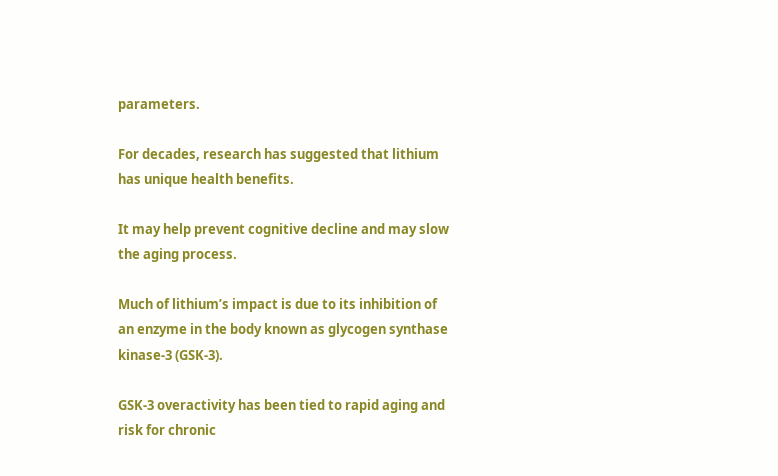parameters.

For decades, research has suggested that lithium has unique health benefits.

It may help prevent cognitive decline and may slow the aging process.

Much of lithium’s impact is due to its inhibition of an enzyme in the body known as glycogen synthase kinase-3 (GSK-3).

GSK-3 overactivity has been tied to rapid aging and risk for chronic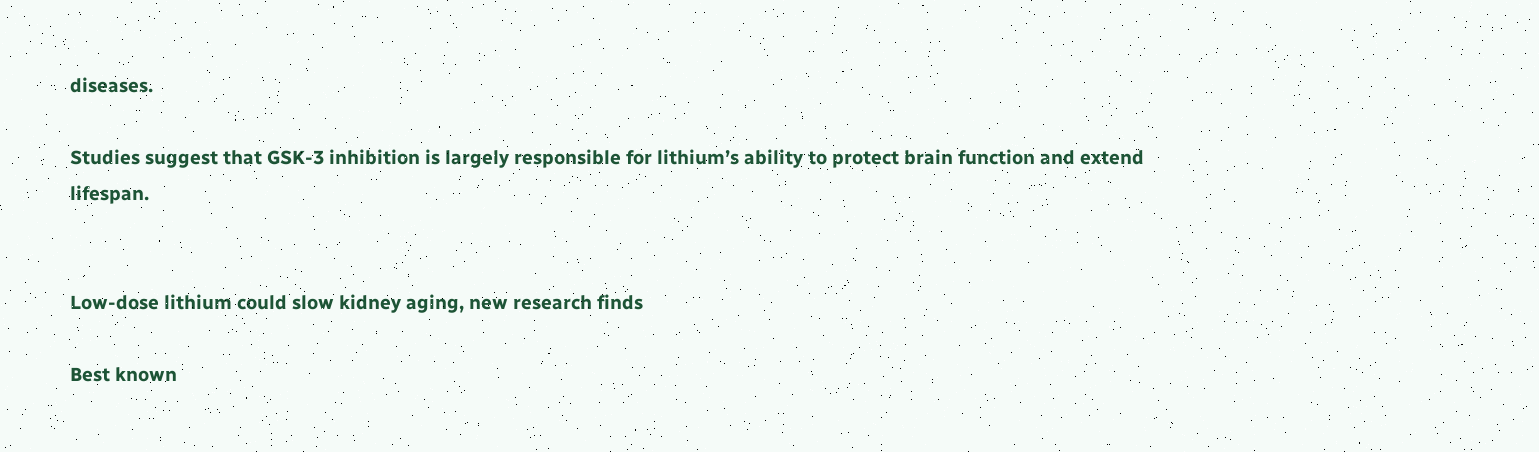diseases.

Studies suggest that GSK-3 inhibition is largely responsible for lithium’s ability to protect brain function and extend lifespan.


Low-dose lithium could slow kidney aging, new research finds

Best known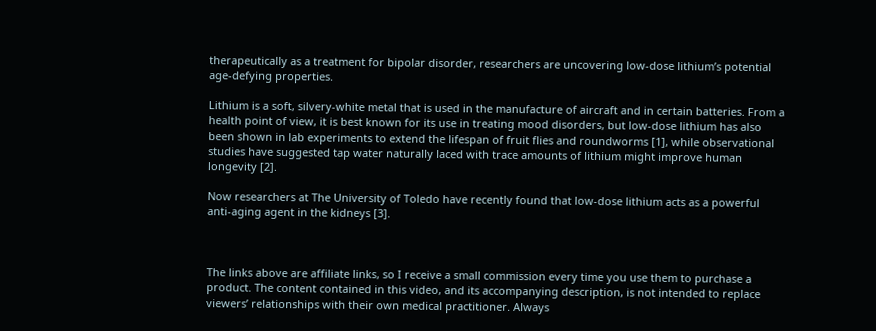therapeutically as a treatment for bipolar disorder, researchers are uncovering low-dose lithium’s potential age-defying properties.

Lithium is a soft, silvery-white metal that is used in the manufacture of aircraft and in certain batteries. From a health point of view, it is best known for its use in treating mood disorders, but low-dose lithium has also been shown in lab experiments to extend the lifespan of fruit flies and roundworms [1], while observational studies have suggested tap water naturally laced with trace amounts of lithium might improve human longevity [2].

Now researchers at The University of Toledo have recently found that low-dose lithium acts as a powerful anti-aging agent in the kidneys [3].



The links above are affiliate links, so I receive a small commission every time you use them to purchase a product. The content contained in this video, and its accompanying description, is not intended to replace viewers’ relationships with their own medical practitioner. Always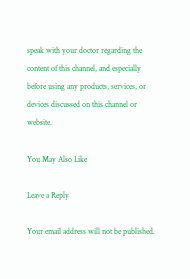speak with your doctor regarding the content of this channel, and especially before using any products, services, or devices discussed on this channel or website.

You May Also Like

Leave a Reply

Your email address will not be published.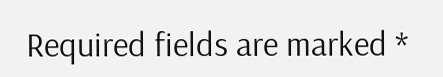Required fields are marked *